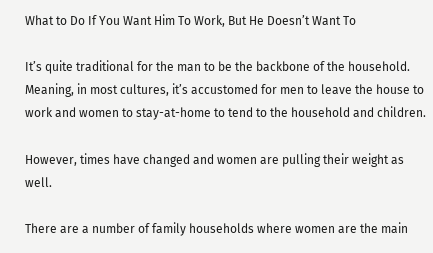What to Do If You Want Him To Work, But He Doesn’t Want To

It’s quite traditional for the man to be the backbone of the household. Meaning, in most cultures, it’s accustomed for men to leave the house to work and women to stay-at-home to tend to the household and children.

However, times have changed and women are pulling their weight as well.

There are a number of family households where women are the main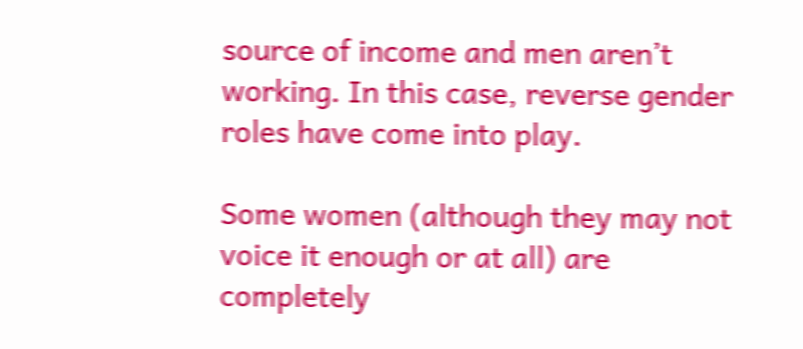source of income and men aren’t working. In this case, reverse gender roles have come into play.

Some women (although they may not voice it enough or at all) are completely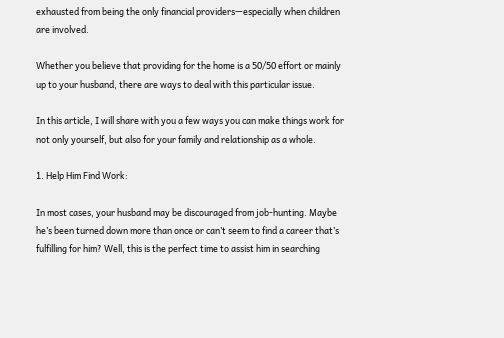exhausted from being the only financial providers—especially when children are involved.

Whether you believe that providing for the home is a 50/50 effort or mainly up to your husband, there are ways to deal with this particular issue.

In this article, I will share with you a few ways you can make things work for not only yourself, but also for your family and relationship as a whole.

1. Help Him Find Work:

In most cases, your husband may be discouraged from job-hunting. Maybe he’s been turned down more than once or can’t seem to find a career that’s fulfilling for him? Well, this is the perfect time to assist him in searching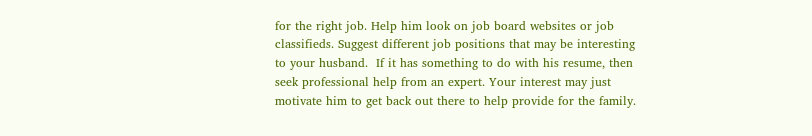for the right job. Help him look on job board websites or job classifieds. Suggest different job positions that may be interesting to your husband.  If it has something to do with his resume, then seek professional help from an expert. Your interest may just motivate him to get back out there to help provide for the family.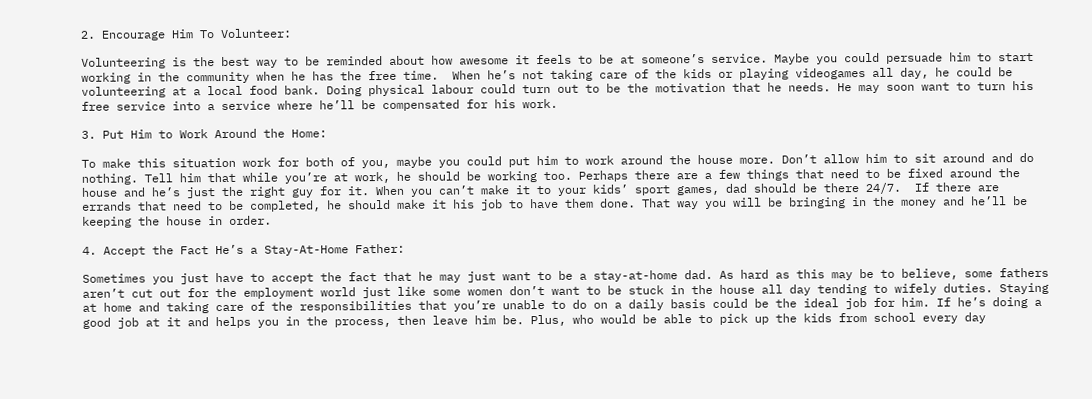2. Encourage Him To Volunteer:

Volunteering is the best way to be reminded about how awesome it feels to be at someone’s service. Maybe you could persuade him to start working in the community when he has the free time.  When he’s not taking care of the kids or playing videogames all day, he could be volunteering at a local food bank. Doing physical labour could turn out to be the motivation that he needs. He may soon want to turn his free service into a service where he’ll be compensated for his work.

3. Put Him to Work Around the Home:

To make this situation work for both of you, maybe you could put him to work around the house more. Don’t allow him to sit around and do nothing. Tell him that while you’re at work, he should be working too. Perhaps there are a few things that need to be fixed around the house and he’s just the right guy for it. When you can’t make it to your kids’ sport games, dad should be there 24/7.  If there are errands that need to be completed, he should make it his job to have them done. That way you will be bringing in the money and he’ll be keeping the house in order.

4. Accept the Fact He’s a Stay-At-Home Father:

Sometimes you just have to accept the fact that he may just want to be a stay-at-home dad. As hard as this may be to believe, some fathers aren’t cut out for the employment world just like some women don’t want to be stuck in the house all day tending to wifely duties. Staying at home and taking care of the responsibilities that you’re unable to do on a daily basis could be the ideal job for him. If he’s doing a good job at it and helps you in the process, then leave him be. Plus, who would be able to pick up the kids from school every day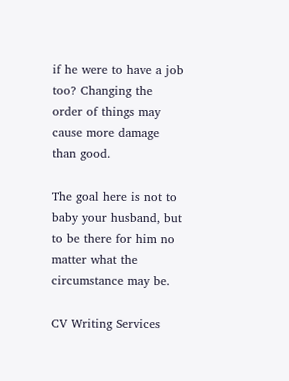if he were to have a job too? Changing the order of things may cause more damage than good.

The goal here is not to baby your husband, but to be there for him no matter what the circumstance may be.

CV Writing Services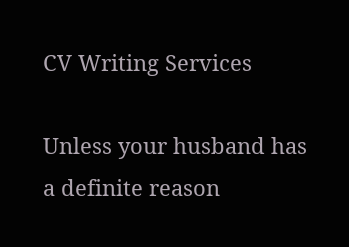CV Writing Services

Unless your husband has a definite reason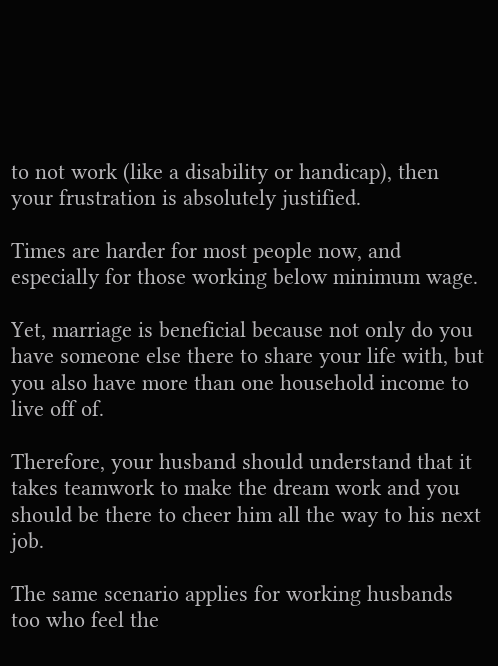to not work (like a disability or handicap), then your frustration is absolutely justified.

Times are harder for most people now, and especially for those working below minimum wage.

Yet, marriage is beneficial because not only do you have someone else there to share your life with, but you also have more than one household income to live off of.

Therefore, your husband should understand that it takes teamwork to make the dream work and you should be there to cheer him all the way to his next job.

The same scenario applies for working husbands too who feel the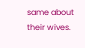same about their wives.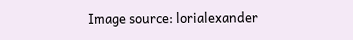Image source: lorialexander